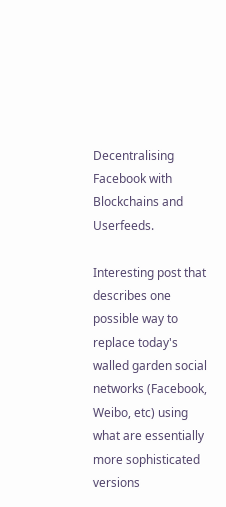Decentralising Facebook with Blockchains and Userfeeds.

Interesting post that describes one possible way to replace today's walled garden social networks (Facebook, Weibo, etc) using what are essentially more sophisticated versions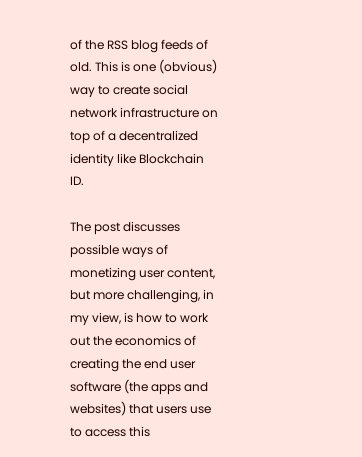of the RSS blog feeds of old. This is one (obvious) way to create social network infrastructure on top of a decentralized identity like Blockchain ID.

The post discusses possible ways of monetizing user content, but more challenging, in my view, is how to work out the economics of creating the end user software (the apps and websites) that users use to access this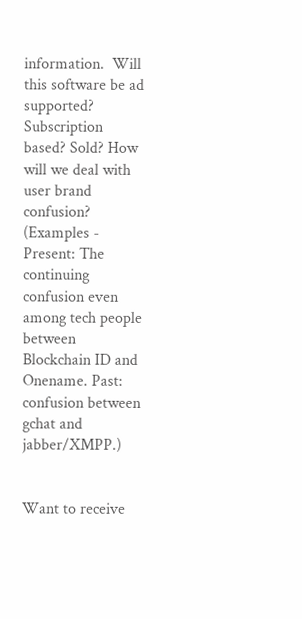information.  Will this software be ad supported? Subscription based? Sold? How will we deal with user brand confusion? (Examples - Present: The continuing confusion even among tech people between Blockchain ID and Onename. Past: confusion between gchat and jabber/XMPP.)


Want to receive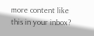more content like this in your inbox?